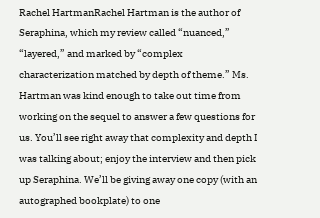Rachel HartmanRachel Hartman is the author of Seraphina, which my review called “nuanced,” “layered,” and marked by “complex characterization matched by depth of theme.” Ms. Hartman was kind enough to take out time from working on the sequel to answer a few questions for us. You’ll see right away that complexity and depth I was talking about; enjoy the interview and then pick up Seraphina. We’ll be giving away one copy (with an autographed bookplate) to one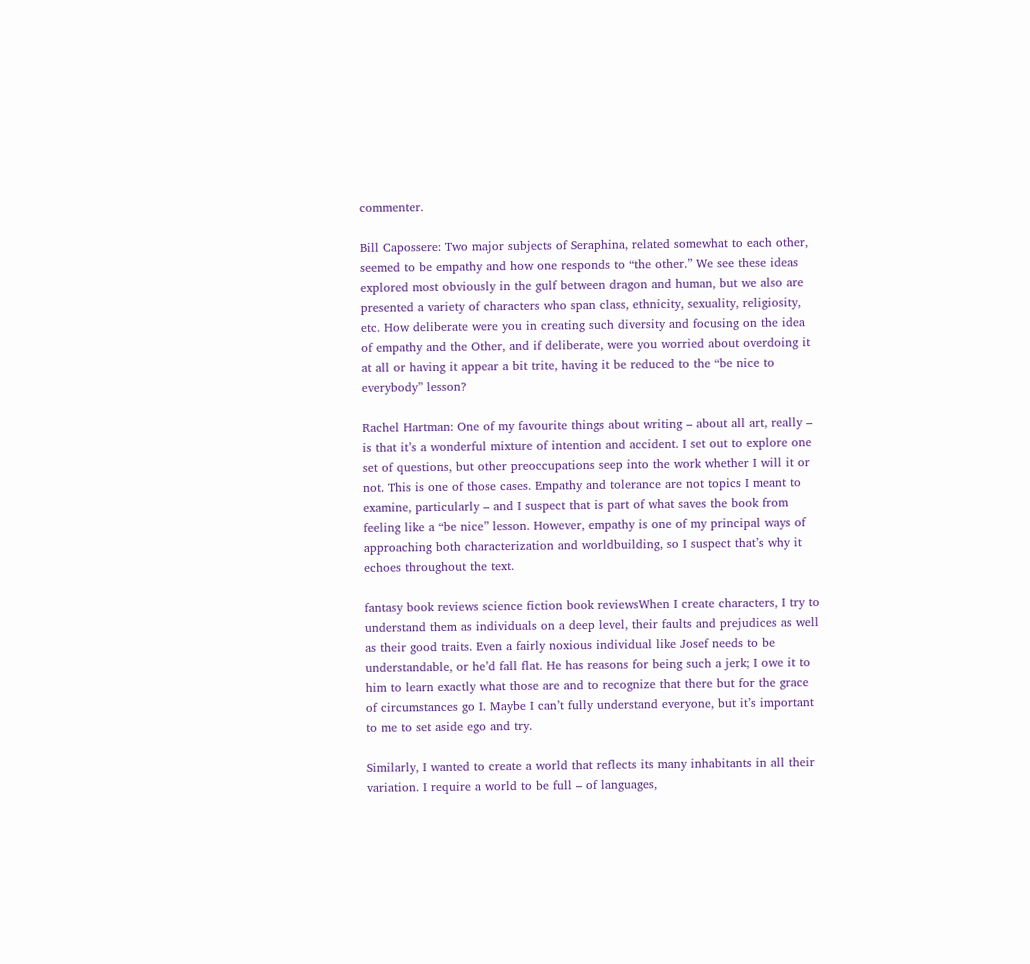commenter.

Bill Capossere: Two major subjects of Seraphina, related somewhat to each other, seemed to be empathy and how one responds to “the other.” We see these ideas explored most obviously in the gulf between dragon and human, but we also are presented a variety of characters who span class, ethnicity, sexuality, religiosity, etc. How deliberate were you in creating such diversity and focusing on the idea of empathy and the Other, and if deliberate, were you worried about overdoing it at all or having it appear a bit trite, having it be reduced to the “be nice to everybody” lesson?

Rachel Hartman: One of my favourite things about writing – about all art, really – is that it’s a wonderful mixture of intention and accident. I set out to explore one set of questions, but other preoccupations seep into the work whether I will it or not. This is one of those cases. Empathy and tolerance are not topics I meant to examine, particularly – and I suspect that is part of what saves the book from feeling like a “be nice” lesson. However, empathy is one of my principal ways of approaching both characterization and worldbuilding, so I suspect that’s why it echoes throughout the text.

fantasy book reviews science fiction book reviewsWhen I create characters, I try to understand them as individuals on a deep level, their faults and prejudices as well as their good traits. Even a fairly noxious individual like Josef needs to be understandable, or he’d fall flat. He has reasons for being such a jerk; I owe it to him to learn exactly what those are and to recognize that there but for the grace of circumstances go I. Maybe I can’t fully understand everyone, but it’s important to me to set aside ego and try.

Similarly, I wanted to create a world that reflects its many inhabitants in all their variation. I require a world to be full – of languages,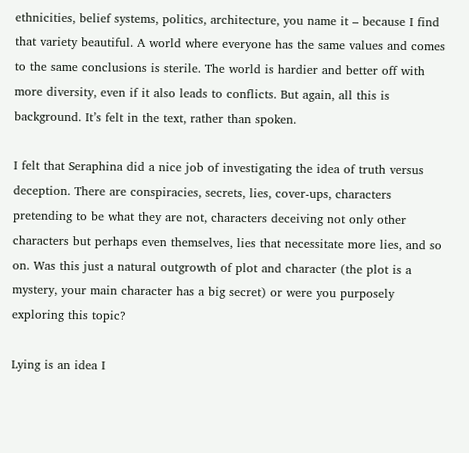ethnicities, belief systems, politics, architecture, you name it – because I find that variety beautiful. A world where everyone has the same values and comes to the same conclusions is sterile. The world is hardier and better off with more diversity, even if it also leads to conflicts. But again, all this is background. It’s felt in the text, rather than spoken.

I felt that Seraphina did a nice job of investigating the idea of truth versus deception. There are conspiracies, secrets, lies, cover-ups, characters pretending to be what they are not, characters deceiving not only other characters but perhaps even themselves, lies that necessitate more lies, and so on. Was this just a natural outgrowth of plot and character (the plot is a mystery, your main character has a big secret) or were you purposely exploring this topic?

Lying is an idea I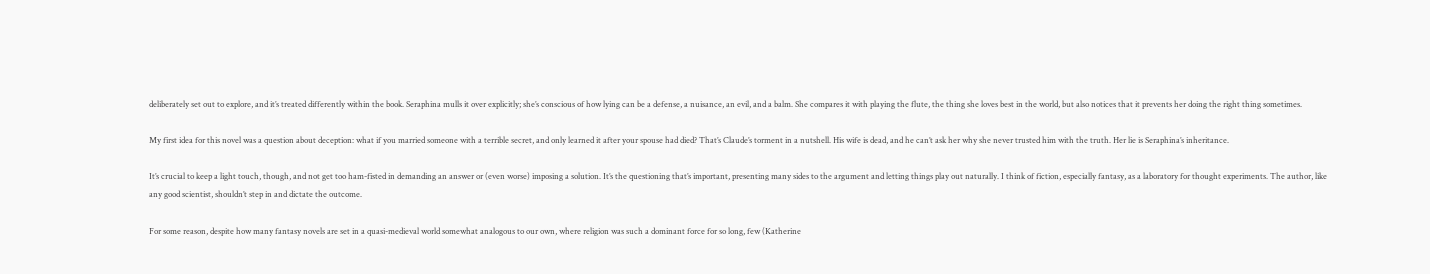deliberately set out to explore, and it’s treated differently within the book. Seraphina mulls it over explicitly; she’s conscious of how lying can be a defense, a nuisance, an evil, and a balm. She compares it with playing the flute, the thing she loves best in the world, but also notices that it prevents her doing the right thing sometimes.

My first idea for this novel was a question about deception: what if you married someone with a terrible secret, and only learned it after your spouse had died? That’s Claude’s torment in a nutshell. His wife is dead, and he can’t ask her why she never trusted him with the truth. Her lie is Seraphina’s inheritance.

It’s crucial to keep a light touch, though, and not get too ham-fisted in demanding an answer or (even worse) imposing a solution. It’s the questioning that’s important, presenting many sides to the argument and letting things play out naturally. I think of fiction, especially fantasy, as a laboratory for thought experiments. The author, like any good scientist, shouldn’t step in and dictate the outcome.

For some reason, despite how many fantasy novels are set in a quasi-medieval world somewhat analogous to our own, where religion was such a dominant force for so long, few (Katherine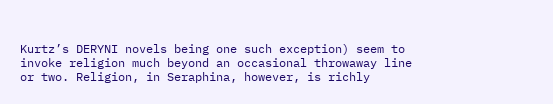Kurtz’s DERYNI novels being one such exception) seem to invoke religion much beyond an occasional throwaway line or two. Religion, in Seraphina, however, is richly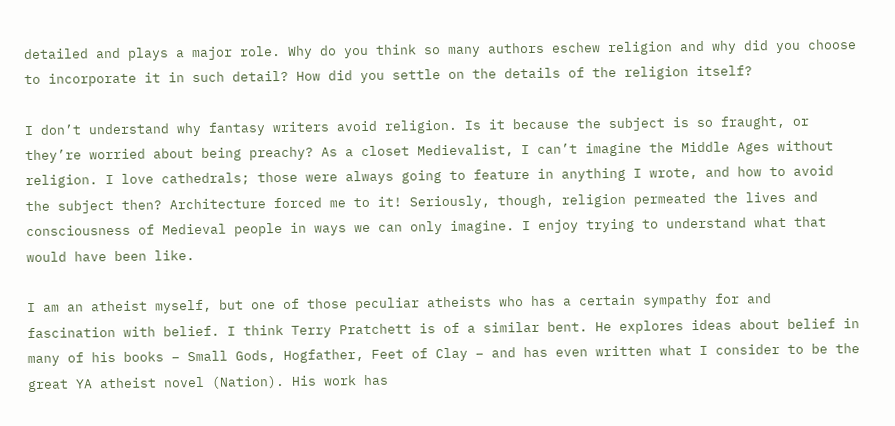detailed and plays a major role. Why do you think so many authors eschew religion and why did you choose to incorporate it in such detail? How did you settle on the details of the religion itself?

I don’t understand why fantasy writers avoid religion. Is it because the subject is so fraught, or they’re worried about being preachy? As a closet Medievalist, I can’t imagine the Middle Ages without religion. I love cathedrals; those were always going to feature in anything I wrote, and how to avoid the subject then? Architecture forced me to it! Seriously, though, religion permeated the lives and consciousness of Medieval people in ways we can only imagine. I enjoy trying to understand what that would have been like.

I am an atheist myself, but one of those peculiar atheists who has a certain sympathy for and fascination with belief. I think Terry Pratchett is of a similar bent. He explores ideas about belief in many of his books – Small Gods, Hogfather, Feet of Clay – and has even written what I consider to be the great YA atheist novel (Nation). His work has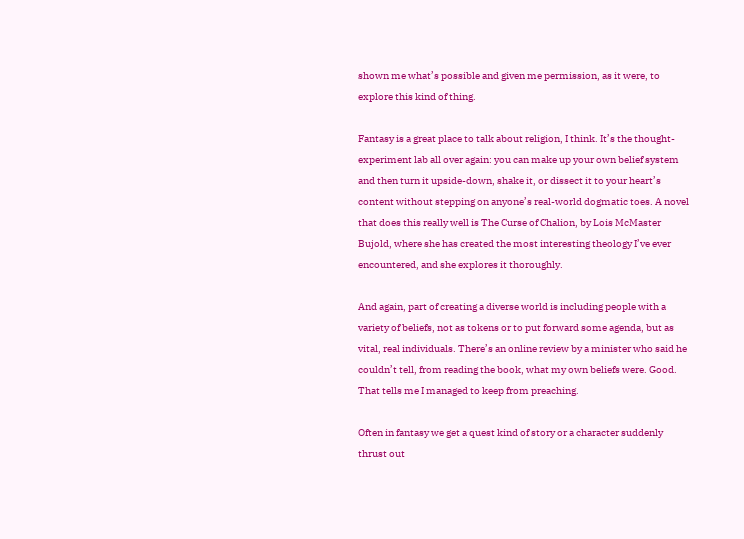shown me what’s possible and given me permission, as it were, to explore this kind of thing.

Fantasy is a great place to talk about religion, I think. It’s the thought-experiment lab all over again: you can make up your own belief system and then turn it upside-down, shake it, or dissect it to your heart’s content without stepping on anyone’s real-world dogmatic toes. A novel that does this really well is The Curse of Chalion, by Lois McMaster Bujold, where she has created the most interesting theology I’ve ever encountered, and she explores it thoroughly.

And again, part of creating a diverse world is including people with a variety of beliefs, not as tokens or to put forward some agenda, but as vital, real individuals. There’s an online review by a minister who said he couldn’t tell, from reading the book, what my own beliefs were. Good. That tells me I managed to keep from preaching.

Often in fantasy we get a quest kind of story or a character suddenly thrust out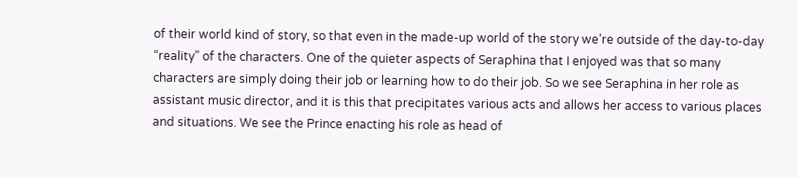of their world kind of story, so that even in the made-up world of the story we’re outside of the day-to-day “reality” of the characters. One of the quieter aspects of Seraphina that I enjoyed was that so many characters are simply doing their job or learning how to do their job. So we see Seraphina in her role as assistant music director, and it is this that precipitates various acts and allows her access to various places and situations. We see the Prince enacting his role as head of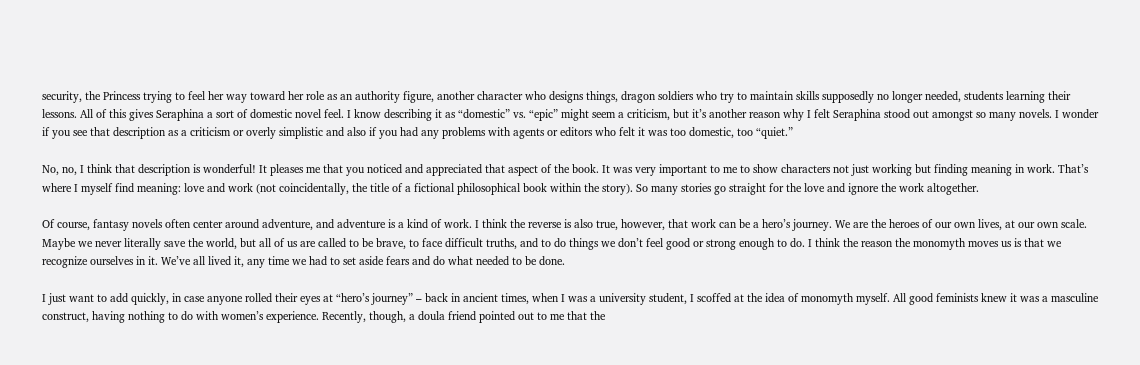security, the Princess trying to feel her way toward her role as an authority figure, another character who designs things, dragon soldiers who try to maintain skills supposedly no longer needed, students learning their lessons. All of this gives Seraphina a sort of domestic novel feel. I know describing it as “domestic” vs. “epic” might seem a criticism, but it’s another reason why I felt Seraphina stood out amongst so many novels. I wonder if you see that description as a criticism or overly simplistic and also if you had any problems with agents or editors who felt it was too domestic, too “quiet.”

No, no, I think that description is wonderful! It pleases me that you noticed and appreciated that aspect of the book. It was very important to me to show characters not just working but finding meaning in work. That’s where I myself find meaning: love and work (not coincidentally, the title of a fictional philosophical book within the story). So many stories go straight for the love and ignore the work altogether.

Of course, fantasy novels often center around adventure, and adventure is a kind of work. I think the reverse is also true, however, that work can be a hero’s journey. We are the heroes of our own lives, at our own scale. Maybe we never literally save the world, but all of us are called to be brave, to face difficult truths, and to do things we don’t feel good or strong enough to do. I think the reason the monomyth moves us is that we recognize ourselves in it. We’ve all lived it, any time we had to set aside fears and do what needed to be done.

I just want to add quickly, in case anyone rolled their eyes at “hero’s journey” – back in ancient times, when I was a university student, I scoffed at the idea of monomyth myself. All good feminists knew it was a masculine construct, having nothing to do with women’s experience. Recently, though, a doula friend pointed out to me that the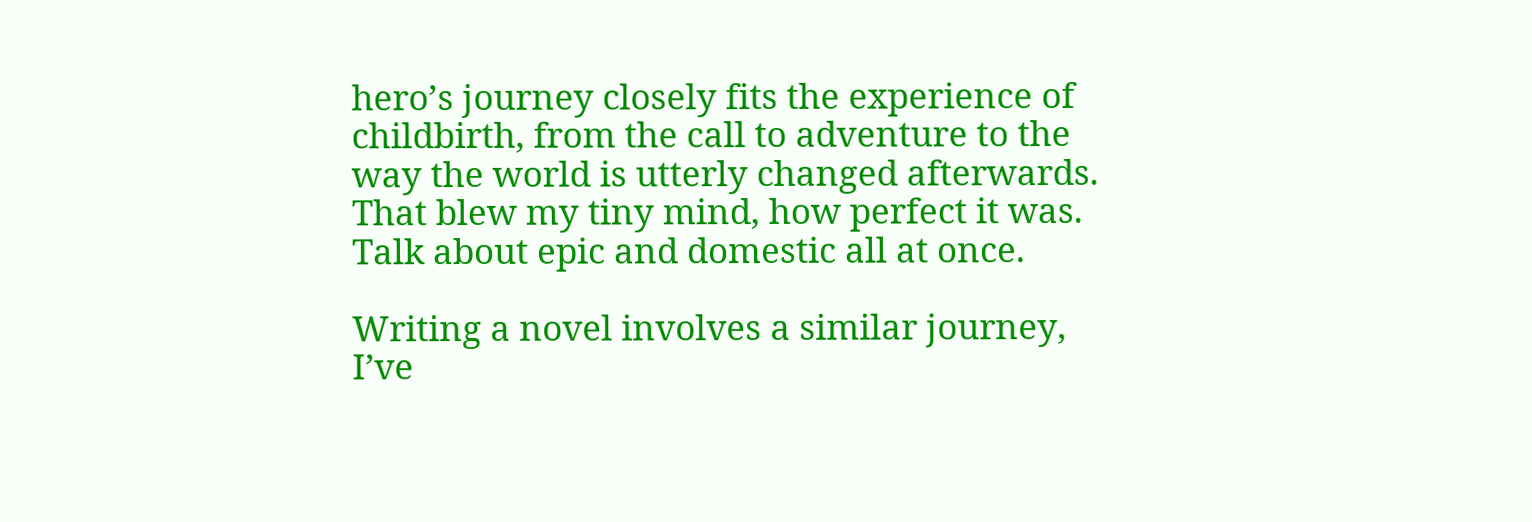hero’s journey closely fits the experience of childbirth, from the call to adventure to the way the world is utterly changed afterwards. That blew my tiny mind, how perfect it was. Talk about epic and domestic all at once.

Writing a novel involves a similar journey, I’ve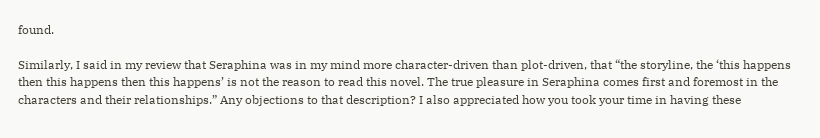found.

Similarly, I said in my review that Seraphina was in my mind more character-driven than plot-driven, that “the storyline, the ‘this happens then this happens then this happens’ is not the reason to read this novel. The true pleasure in Seraphina comes first and foremost in the characters and their relationships.” Any objections to that description? I also appreciated how you took your time in having these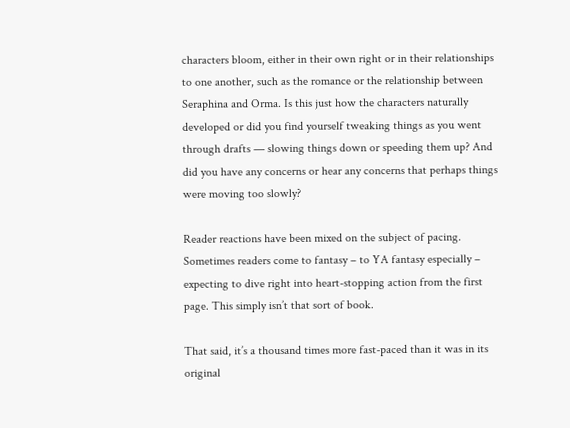characters bloom, either in their own right or in their relationships to one another, such as the romance or the relationship between Seraphina and Orma. Is this just how the characters naturally developed or did you find yourself tweaking things as you went through drafts — slowing things down or speeding them up? And did you have any concerns or hear any concerns that perhaps things were moving too slowly?

Reader reactions have been mixed on the subject of pacing. Sometimes readers come to fantasy – to YA fantasy especially – expecting to dive right into heart-stopping action from the first page. This simply isn’t that sort of book.

That said, it’s a thousand times more fast-paced than it was in its original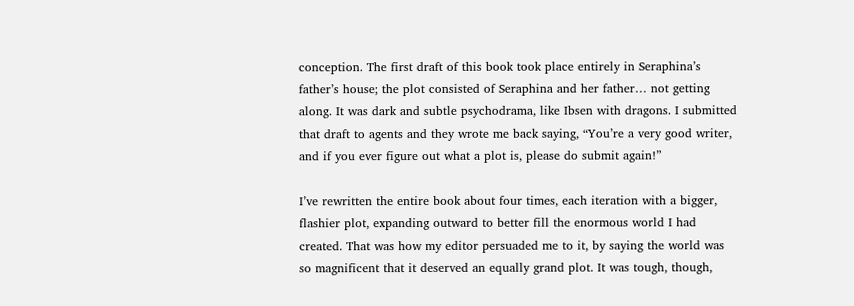conception. The first draft of this book took place entirely in Seraphina’s father’s house; the plot consisted of Seraphina and her father… not getting along. It was dark and subtle psychodrama, like Ibsen with dragons. I submitted that draft to agents and they wrote me back saying, “You’re a very good writer, and if you ever figure out what a plot is, please do submit again!”

I’ve rewritten the entire book about four times, each iteration with a bigger, flashier plot, expanding outward to better fill the enormous world I had created. That was how my editor persuaded me to it, by saying the world was so magnificent that it deserved an equally grand plot. It was tough, though,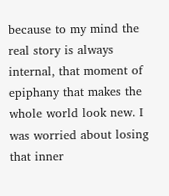because to my mind the real story is always internal, that moment of epiphany that makes the whole world look new. I was worried about losing that inner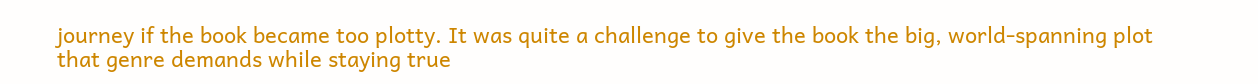journey if the book became too plotty. It was quite a challenge to give the book the big, world-spanning plot that genre demands while staying true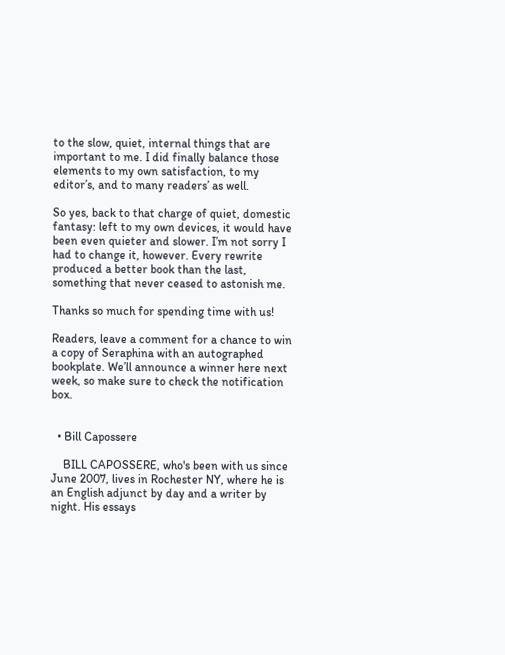to the slow, quiet, internal things that are important to me. I did finally balance those elements to my own satisfaction, to my editor’s, and to many readers’ as well.

So yes, back to that charge of quiet, domestic fantasy: left to my own devices, it would have been even quieter and slower. I’m not sorry I had to change it, however. Every rewrite produced a better book than the last, something that never ceased to astonish me.

Thanks so much for spending time with us!

Readers, leave a comment for a chance to win a copy of Seraphina with an autographed bookplate. We’ll announce a winner here next week, so make sure to check the notification box.


  • Bill Capossere

    BILL CAPOSSERE, who's been with us since June 2007, lives in Rochester NY, where he is an English adjunct by day and a writer by night. His essays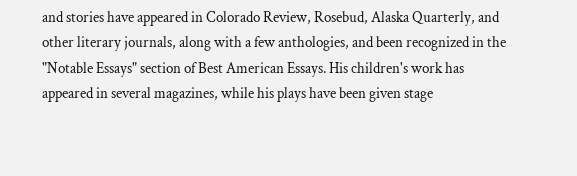and stories have appeared in Colorado Review, Rosebud, Alaska Quarterly, and other literary journals, along with a few anthologies, and been recognized in the "Notable Essays" section of Best American Essays. His children's work has appeared in several magazines, while his plays have been given stage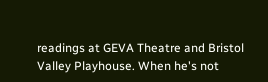readings at GEVA Theatre and Bristol Valley Playhouse. When he's not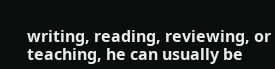writing, reading, reviewing, or teaching, he can usually be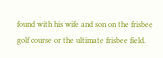found with his wife and son on the frisbee golf course or the ultimate frisbee field.